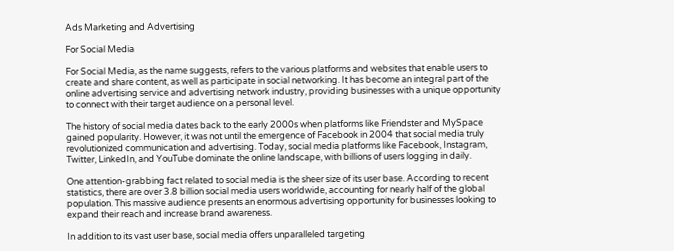Ads Marketing and Advertising

For Social Media

For Social Media, as the name suggests, refers to the various platforms and websites that enable users to create and share content, as well as participate in social networking. It has become an integral part of the online advertising service and advertising network industry, providing businesses with a unique opportunity to connect with their target audience on a personal level.

The history of social media dates back to the early 2000s when platforms like Friendster and MySpace gained popularity. However, it was not until the emergence of Facebook in 2004 that social media truly revolutionized communication and advertising. Today, social media platforms like Facebook, Instagram, Twitter, LinkedIn, and YouTube dominate the online landscape, with billions of users logging in daily.

One attention-grabbing fact related to social media is the sheer size of its user base. According to recent statistics, there are over 3.8 billion social media users worldwide, accounting for nearly half of the global population. This massive audience presents an enormous advertising opportunity for businesses looking to expand their reach and increase brand awareness.

In addition to its vast user base, social media offers unparalleled targeting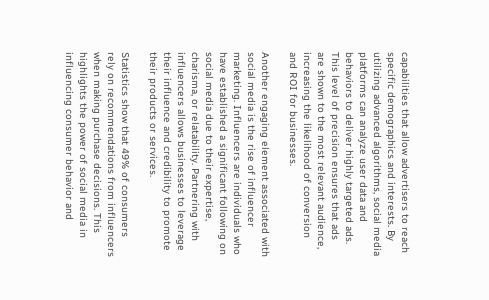capabilities that allow advertisers to reach specific demographics and interests. By utilizing advanced algorithms, social media platforms can analyze user data and behaviors to deliver highly targeted ads. This level of precision ensures that ads are shown to the most relevant audience, increasing the likelihood of conversion and ROI for businesses.

Another engaging element associated with social media is the rise of influencer marketing. Influencers are individuals who have established a significant following on social media due to their expertise, charisma, or relatability. Partnering with influencers allows businesses to leverage their influence and credibility to promote their products or services.

Statistics show that 49% of consumers rely on recommendations from influencers when making purchase decisions. This highlights the power of social media in influencing consumer behavior and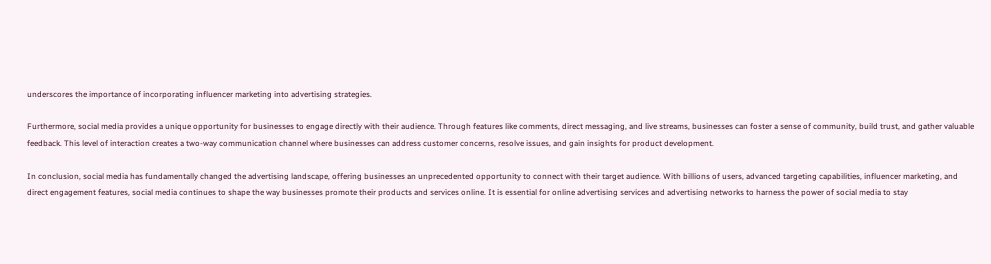underscores the importance of incorporating influencer marketing into advertising strategies.

Furthermore, social media provides a unique opportunity for businesses to engage directly with their audience. Through features like comments, direct messaging, and live streams, businesses can foster a sense of community, build trust, and gather valuable feedback. This level of interaction creates a two-way communication channel where businesses can address customer concerns, resolve issues, and gain insights for product development.

In conclusion, social media has fundamentally changed the advertising landscape, offering businesses an unprecedented opportunity to connect with their target audience. With billions of users, advanced targeting capabilities, influencer marketing, and direct engagement features, social media continues to shape the way businesses promote their products and services online. It is essential for online advertising services and advertising networks to harness the power of social media to stay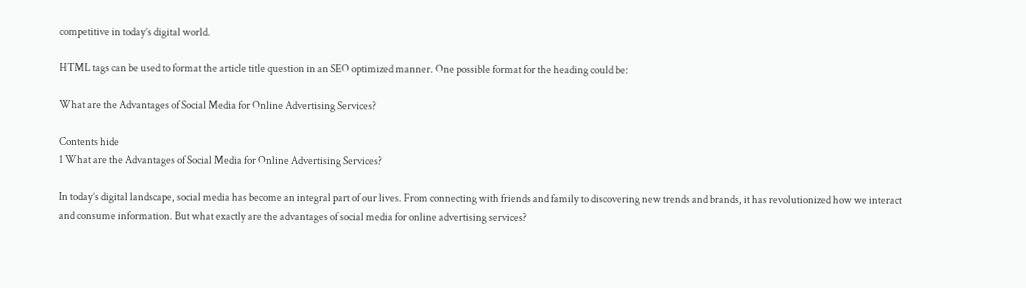competitive in today’s digital world.

HTML tags can be used to format the article title question in an SEO optimized manner. One possible format for the heading could be:

What are the Advantages of Social Media for Online Advertising Services?

Contents hide
1 What are the Advantages of Social Media for Online Advertising Services?

In today’s digital landscape, social media has become an integral part of our lives. From connecting with friends and family to discovering new trends and brands, it has revolutionized how we interact and consume information. But what exactly are the advantages of social media for online advertising services?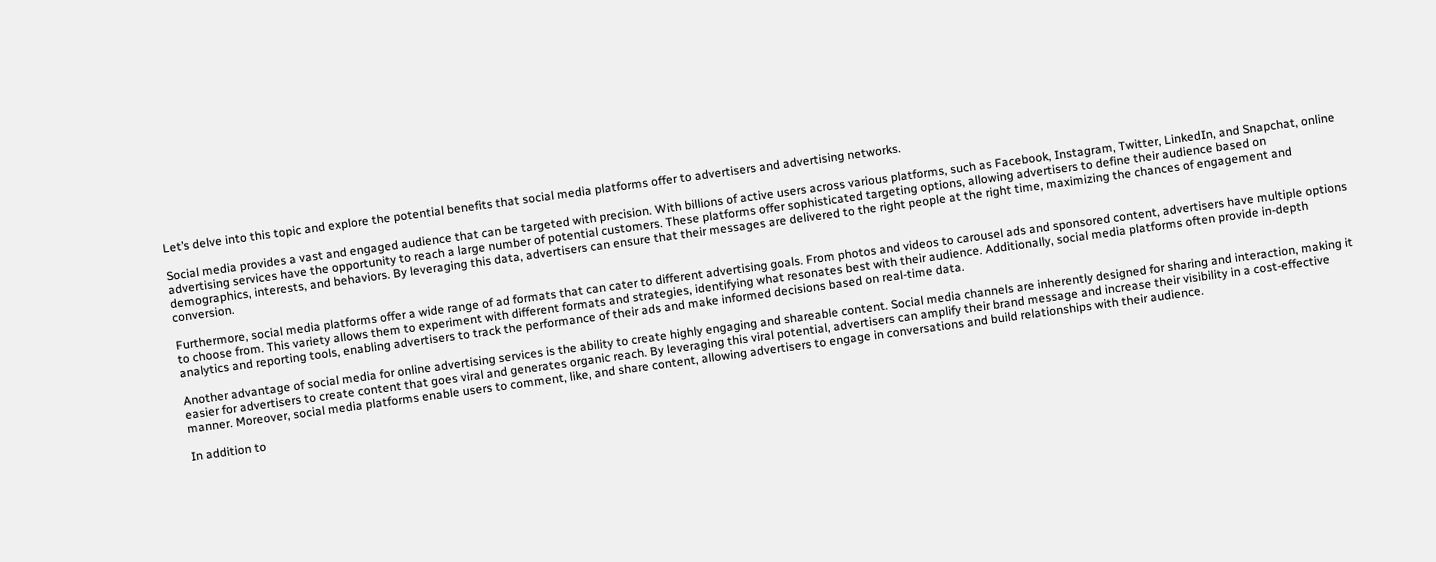Let’s delve into this topic and explore the potential benefits that social media platforms offer to advertisers and advertising networks.

Social media provides a vast and engaged audience that can be targeted with precision. With billions of active users across various platforms, such as Facebook, Instagram, Twitter, LinkedIn, and Snapchat, online advertising services have the opportunity to reach a large number of potential customers. These platforms offer sophisticated targeting options, allowing advertisers to define their audience based on demographics, interests, and behaviors. By leveraging this data, advertisers can ensure that their messages are delivered to the right people at the right time, maximizing the chances of engagement and conversion.

Furthermore, social media platforms offer a wide range of ad formats that can cater to different advertising goals. From photos and videos to carousel ads and sponsored content, advertisers have multiple options to choose from. This variety allows them to experiment with different formats and strategies, identifying what resonates best with their audience. Additionally, social media platforms often provide in-depth analytics and reporting tools, enabling advertisers to track the performance of their ads and make informed decisions based on real-time data.

Another advantage of social media for online advertising services is the ability to create highly engaging and shareable content. Social media channels are inherently designed for sharing and interaction, making it easier for advertisers to create content that goes viral and generates organic reach. By leveraging this viral potential, advertisers can amplify their brand message and increase their visibility in a cost-effective manner. Moreover, social media platforms enable users to comment, like, and share content, allowing advertisers to engage in conversations and build relationships with their audience.

In addition to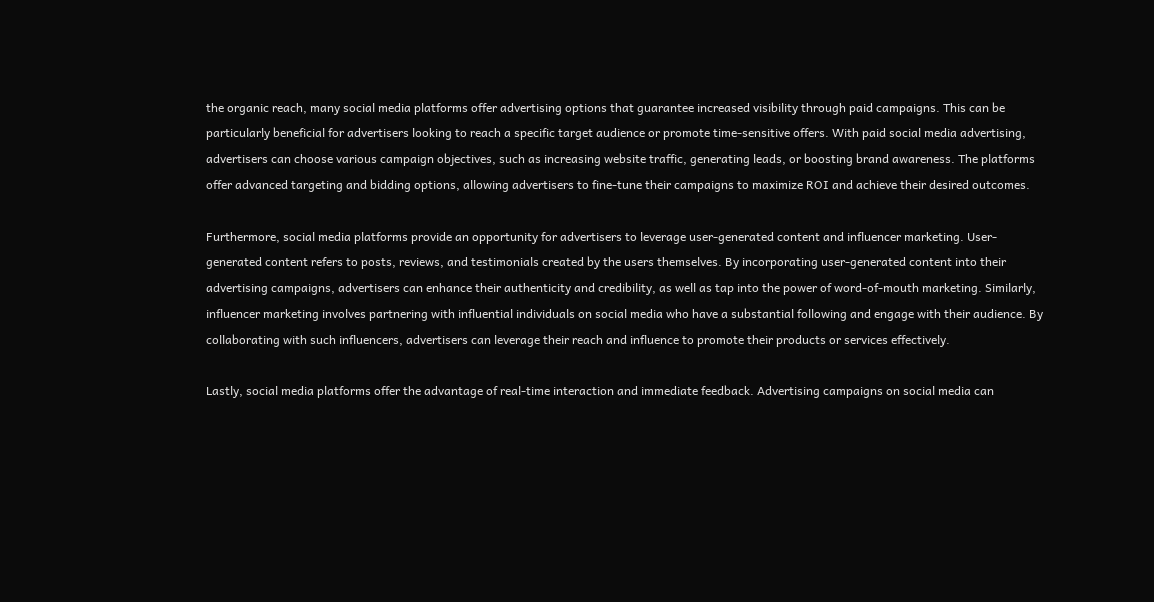the organic reach, many social media platforms offer advertising options that guarantee increased visibility through paid campaigns. This can be particularly beneficial for advertisers looking to reach a specific target audience or promote time-sensitive offers. With paid social media advertising, advertisers can choose various campaign objectives, such as increasing website traffic, generating leads, or boosting brand awareness. The platforms offer advanced targeting and bidding options, allowing advertisers to fine-tune their campaigns to maximize ROI and achieve their desired outcomes.

Furthermore, social media platforms provide an opportunity for advertisers to leverage user-generated content and influencer marketing. User-generated content refers to posts, reviews, and testimonials created by the users themselves. By incorporating user-generated content into their advertising campaigns, advertisers can enhance their authenticity and credibility, as well as tap into the power of word-of-mouth marketing. Similarly, influencer marketing involves partnering with influential individuals on social media who have a substantial following and engage with their audience. By collaborating with such influencers, advertisers can leverage their reach and influence to promote their products or services effectively.

Lastly, social media platforms offer the advantage of real-time interaction and immediate feedback. Advertising campaigns on social media can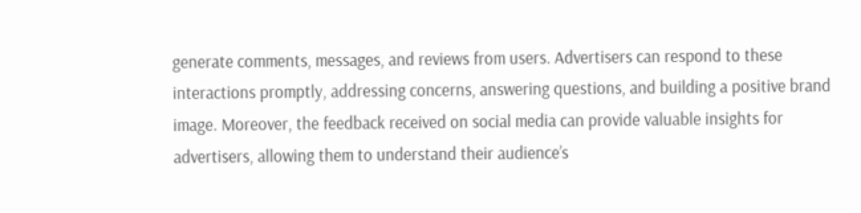generate comments, messages, and reviews from users. Advertisers can respond to these interactions promptly, addressing concerns, answering questions, and building a positive brand image. Moreover, the feedback received on social media can provide valuable insights for advertisers, allowing them to understand their audience’s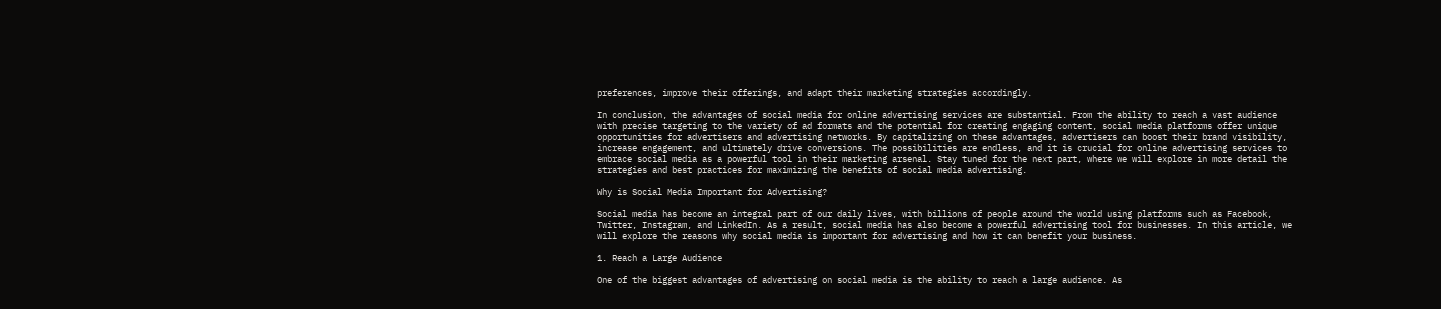preferences, improve their offerings, and adapt their marketing strategies accordingly.

In conclusion, the advantages of social media for online advertising services are substantial. From the ability to reach a vast audience with precise targeting to the variety of ad formats and the potential for creating engaging content, social media platforms offer unique opportunities for advertisers and advertising networks. By capitalizing on these advantages, advertisers can boost their brand visibility, increase engagement, and ultimately drive conversions. The possibilities are endless, and it is crucial for online advertising services to embrace social media as a powerful tool in their marketing arsenal. Stay tuned for the next part, where we will explore in more detail the strategies and best practices for maximizing the benefits of social media advertising.

Why is Social Media Important for Advertising?

Social media has become an integral part of our daily lives, with billions of people around the world using platforms such as Facebook, Twitter, Instagram, and LinkedIn. As a result, social media has also become a powerful advertising tool for businesses. In this article, we will explore the reasons why social media is important for advertising and how it can benefit your business.

1. Reach a Large Audience

One of the biggest advantages of advertising on social media is the ability to reach a large audience. As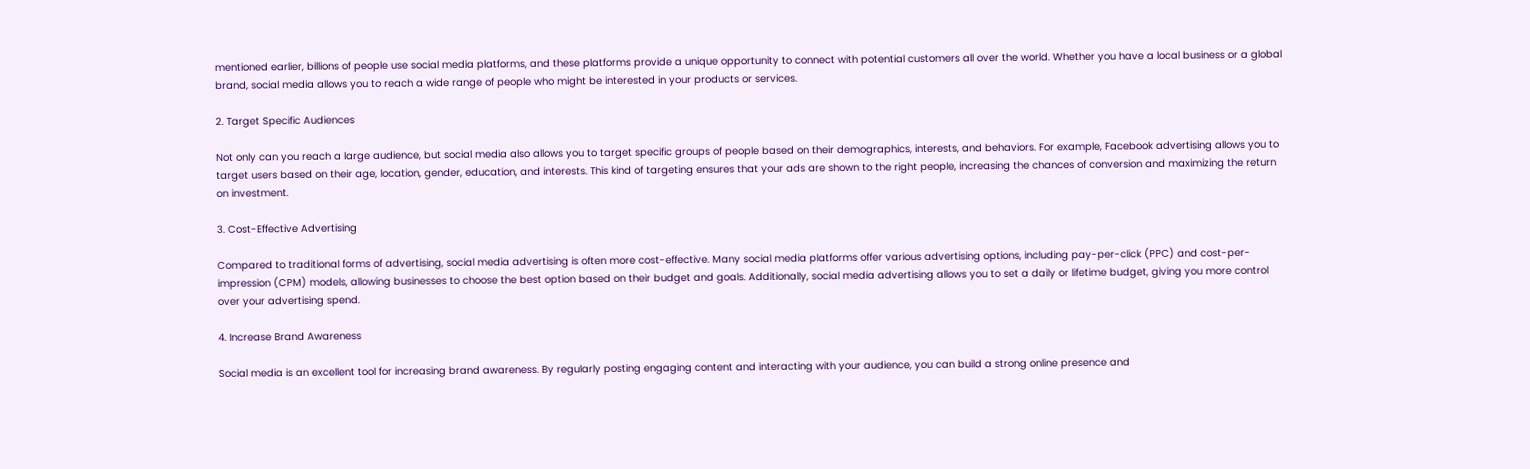mentioned earlier, billions of people use social media platforms, and these platforms provide a unique opportunity to connect with potential customers all over the world. Whether you have a local business or a global brand, social media allows you to reach a wide range of people who might be interested in your products or services.

2. Target Specific Audiences

Not only can you reach a large audience, but social media also allows you to target specific groups of people based on their demographics, interests, and behaviors. For example, Facebook advertising allows you to target users based on their age, location, gender, education, and interests. This kind of targeting ensures that your ads are shown to the right people, increasing the chances of conversion and maximizing the return on investment.

3. Cost-Effective Advertising

Compared to traditional forms of advertising, social media advertising is often more cost-effective. Many social media platforms offer various advertising options, including pay-per-click (PPC) and cost-per-impression (CPM) models, allowing businesses to choose the best option based on their budget and goals. Additionally, social media advertising allows you to set a daily or lifetime budget, giving you more control over your advertising spend.

4. Increase Brand Awareness

Social media is an excellent tool for increasing brand awareness. By regularly posting engaging content and interacting with your audience, you can build a strong online presence and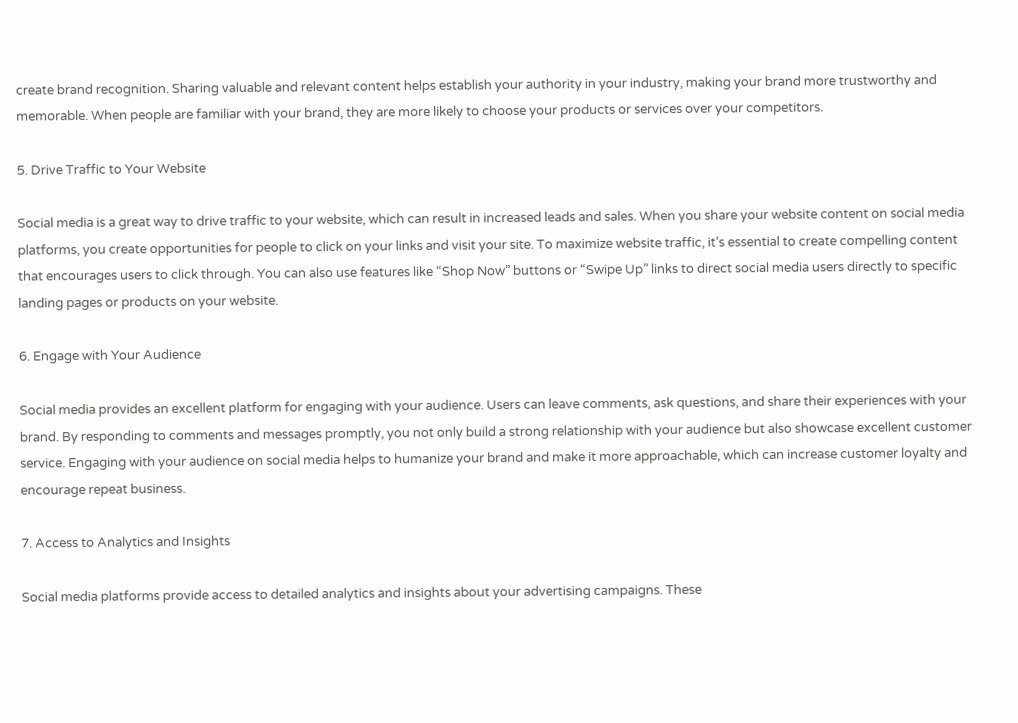create brand recognition. Sharing valuable and relevant content helps establish your authority in your industry, making your brand more trustworthy and memorable. When people are familiar with your brand, they are more likely to choose your products or services over your competitors.

5. Drive Traffic to Your Website

Social media is a great way to drive traffic to your website, which can result in increased leads and sales. When you share your website content on social media platforms, you create opportunities for people to click on your links and visit your site. To maximize website traffic, it’s essential to create compelling content that encourages users to click through. You can also use features like “Shop Now” buttons or “Swipe Up” links to direct social media users directly to specific landing pages or products on your website.

6. Engage with Your Audience

Social media provides an excellent platform for engaging with your audience. Users can leave comments, ask questions, and share their experiences with your brand. By responding to comments and messages promptly, you not only build a strong relationship with your audience but also showcase excellent customer service. Engaging with your audience on social media helps to humanize your brand and make it more approachable, which can increase customer loyalty and encourage repeat business.

7. Access to Analytics and Insights

Social media platforms provide access to detailed analytics and insights about your advertising campaigns. These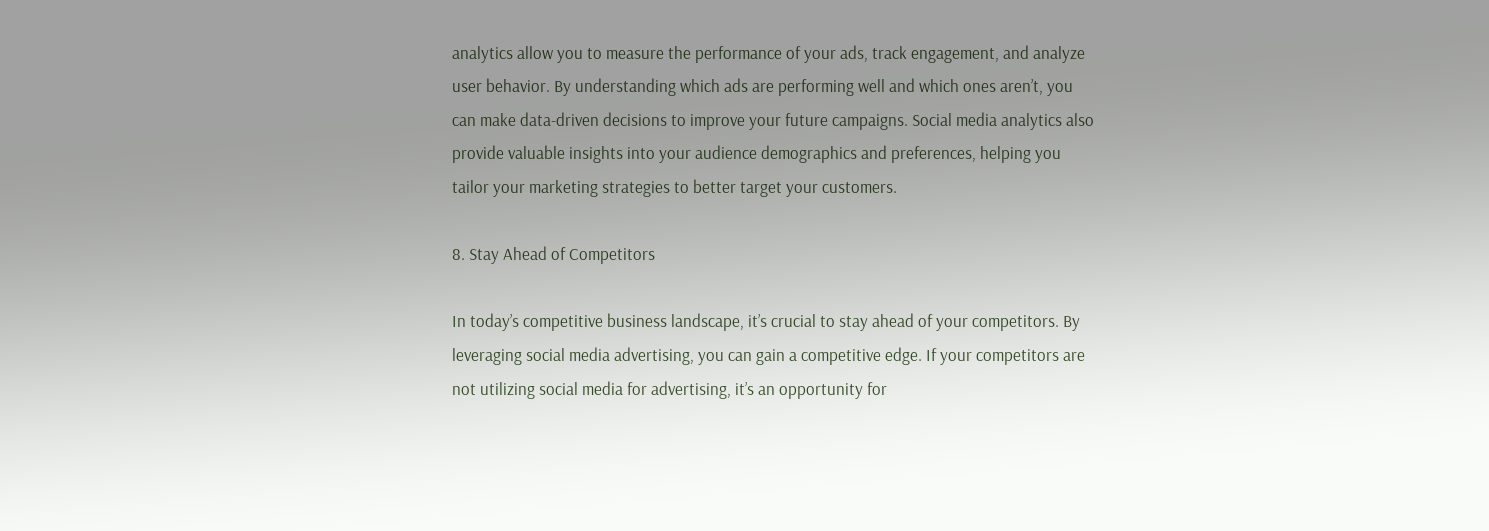analytics allow you to measure the performance of your ads, track engagement, and analyze user behavior. By understanding which ads are performing well and which ones aren’t, you can make data-driven decisions to improve your future campaigns. Social media analytics also provide valuable insights into your audience demographics and preferences, helping you tailor your marketing strategies to better target your customers.

8. Stay Ahead of Competitors

In today’s competitive business landscape, it’s crucial to stay ahead of your competitors. By leveraging social media advertising, you can gain a competitive edge. If your competitors are not utilizing social media for advertising, it’s an opportunity for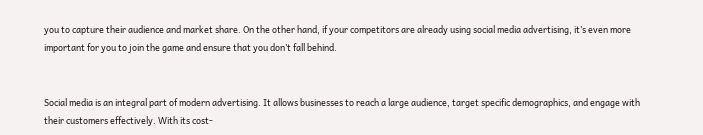you to capture their audience and market share. On the other hand, if your competitors are already using social media advertising, it’s even more important for you to join the game and ensure that you don’t fall behind.


Social media is an integral part of modern advertising. It allows businesses to reach a large audience, target specific demographics, and engage with their customers effectively. With its cost-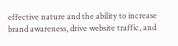effective nature and the ability to increase brand awareness, drive website traffic, and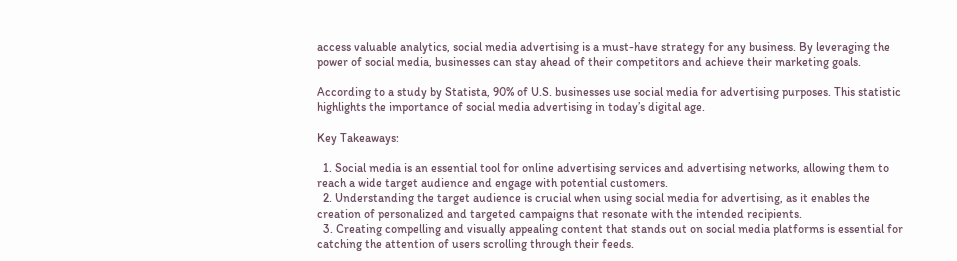access valuable analytics, social media advertising is a must-have strategy for any business. By leveraging the power of social media, businesses can stay ahead of their competitors and achieve their marketing goals.

According to a study by Statista, 90% of U.S. businesses use social media for advertising purposes. This statistic highlights the importance of social media advertising in today’s digital age.

Key Takeaways:

  1. Social media is an essential tool for online advertising services and advertising networks, allowing them to reach a wide target audience and engage with potential customers.
  2. Understanding the target audience is crucial when using social media for advertising, as it enables the creation of personalized and targeted campaigns that resonate with the intended recipients.
  3. Creating compelling and visually appealing content that stands out on social media platforms is essential for catching the attention of users scrolling through their feeds.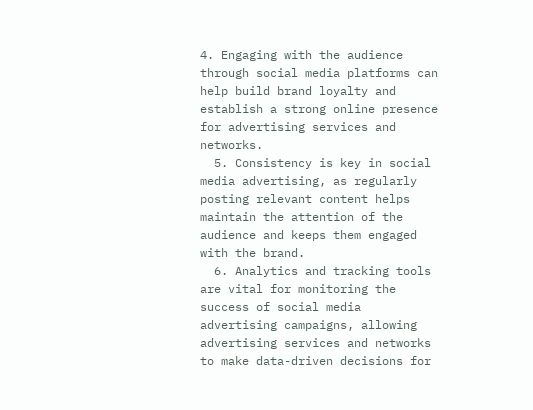4. Engaging with the audience through social media platforms can help build brand loyalty and establish a strong online presence for advertising services and networks.
  5. Consistency is key in social media advertising, as regularly posting relevant content helps maintain the attention of the audience and keeps them engaged with the brand.
  6. Analytics and tracking tools are vital for monitoring the success of social media advertising campaigns, allowing advertising services and networks to make data-driven decisions for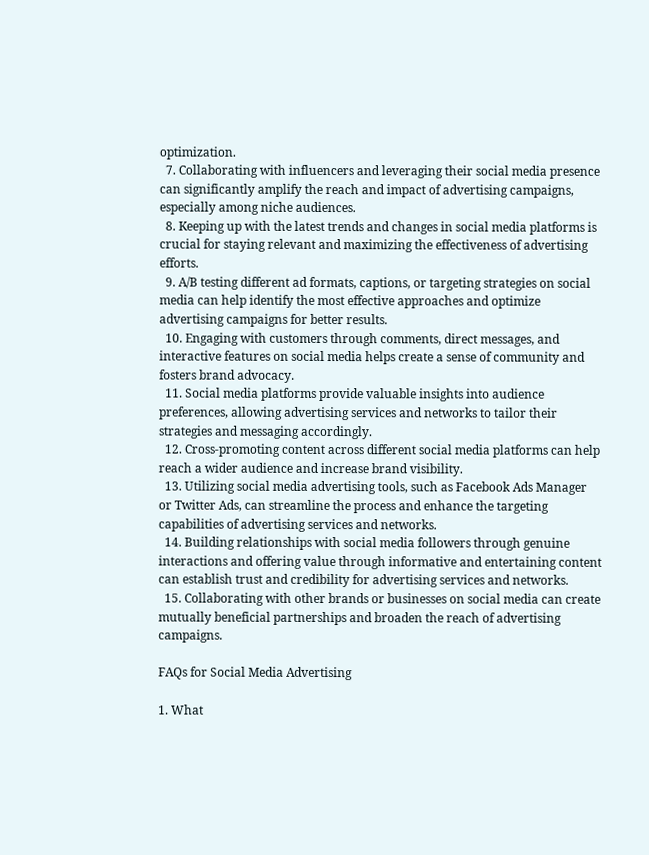optimization.
  7. Collaborating with influencers and leveraging their social media presence can significantly amplify the reach and impact of advertising campaigns, especially among niche audiences.
  8. Keeping up with the latest trends and changes in social media platforms is crucial for staying relevant and maximizing the effectiveness of advertising efforts.
  9. A/B testing different ad formats, captions, or targeting strategies on social media can help identify the most effective approaches and optimize advertising campaigns for better results.
  10. Engaging with customers through comments, direct messages, and interactive features on social media helps create a sense of community and fosters brand advocacy.
  11. Social media platforms provide valuable insights into audience preferences, allowing advertising services and networks to tailor their strategies and messaging accordingly.
  12. Cross-promoting content across different social media platforms can help reach a wider audience and increase brand visibility.
  13. Utilizing social media advertising tools, such as Facebook Ads Manager or Twitter Ads, can streamline the process and enhance the targeting capabilities of advertising services and networks.
  14. Building relationships with social media followers through genuine interactions and offering value through informative and entertaining content can establish trust and credibility for advertising services and networks.
  15. Collaborating with other brands or businesses on social media can create mutually beneficial partnerships and broaden the reach of advertising campaigns.

FAQs for Social Media Advertising

1. What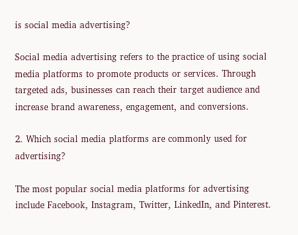is social media advertising?

Social media advertising refers to the practice of using social media platforms to promote products or services. Through targeted ads, businesses can reach their target audience and increase brand awareness, engagement, and conversions.

2. Which social media platforms are commonly used for advertising?

The most popular social media platforms for advertising include Facebook, Instagram, Twitter, LinkedIn, and Pinterest.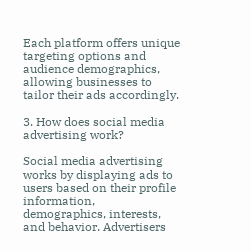Each platform offers unique targeting options and audience demographics, allowing businesses to tailor their ads accordingly.

3. How does social media advertising work?

Social media advertising works by displaying ads to users based on their profile information, demographics, interests, and behavior. Advertisers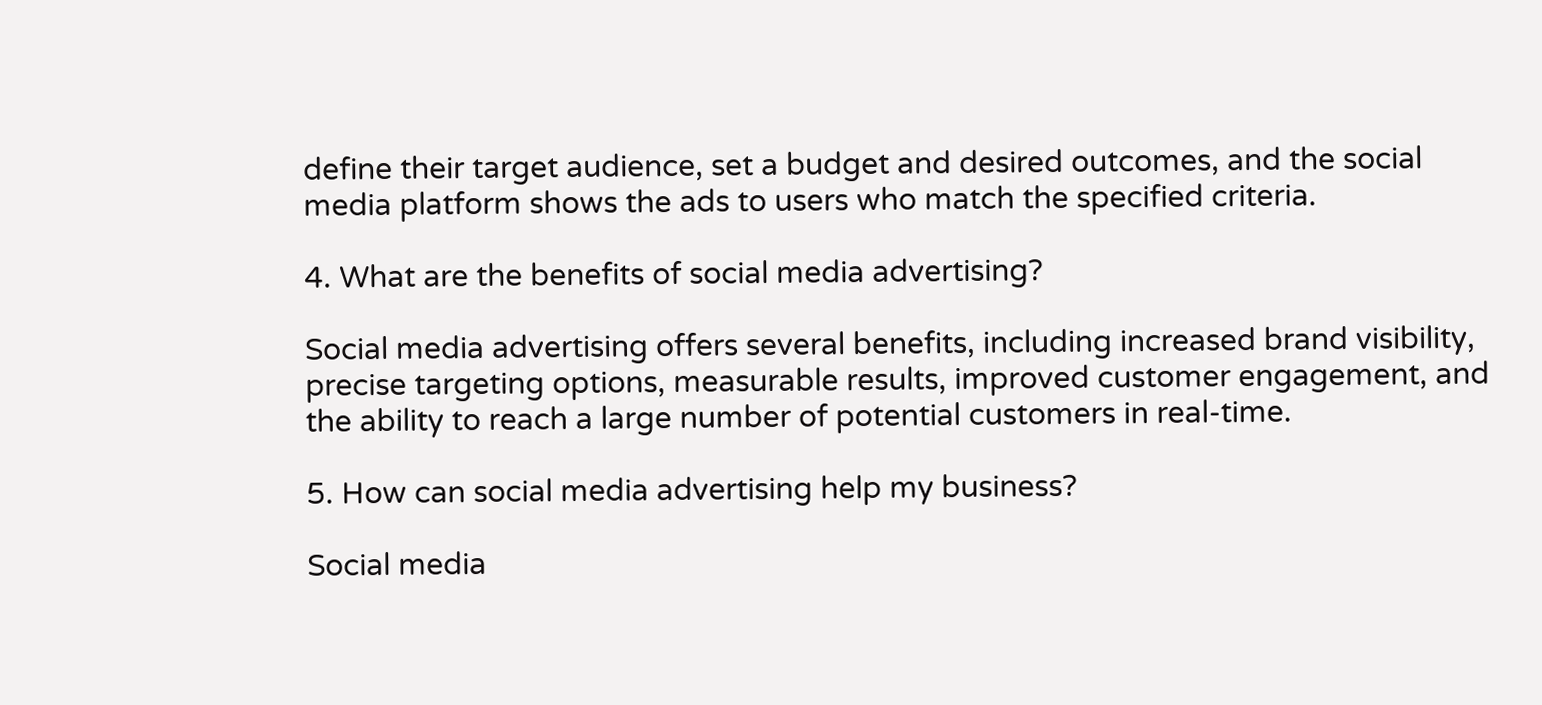define their target audience, set a budget and desired outcomes, and the social media platform shows the ads to users who match the specified criteria.

4. What are the benefits of social media advertising?

Social media advertising offers several benefits, including increased brand visibility, precise targeting options, measurable results, improved customer engagement, and the ability to reach a large number of potential customers in real-time.

5. How can social media advertising help my business?

Social media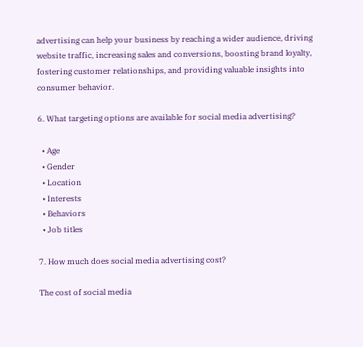advertising can help your business by reaching a wider audience, driving website traffic, increasing sales and conversions, boosting brand loyalty, fostering customer relationships, and providing valuable insights into consumer behavior.

6. What targeting options are available for social media advertising?

  • Age
  • Gender
  • Location
  • Interests
  • Behaviors
  • Job titles

7. How much does social media advertising cost?

The cost of social media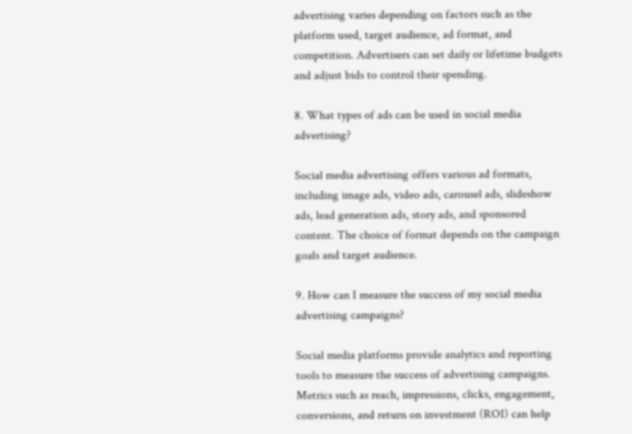advertising varies depending on factors such as the platform used, target audience, ad format, and competition. Advertisers can set daily or lifetime budgets and adjust bids to control their spending.

8. What types of ads can be used in social media advertising?

Social media advertising offers various ad formats, including image ads, video ads, carousel ads, slideshow ads, lead generation ads, story ads, and sponsored content. The choice of format depends on the campaign goals and target audience.

9. How can I measure the success of my social media advertising campaigns?

Social media platforms provide analytics and reporting tools to measure the success of advertising campaigns. Metrics such as reach, impressions, clicks, engagement, conversions, and return on investment (ROI) can help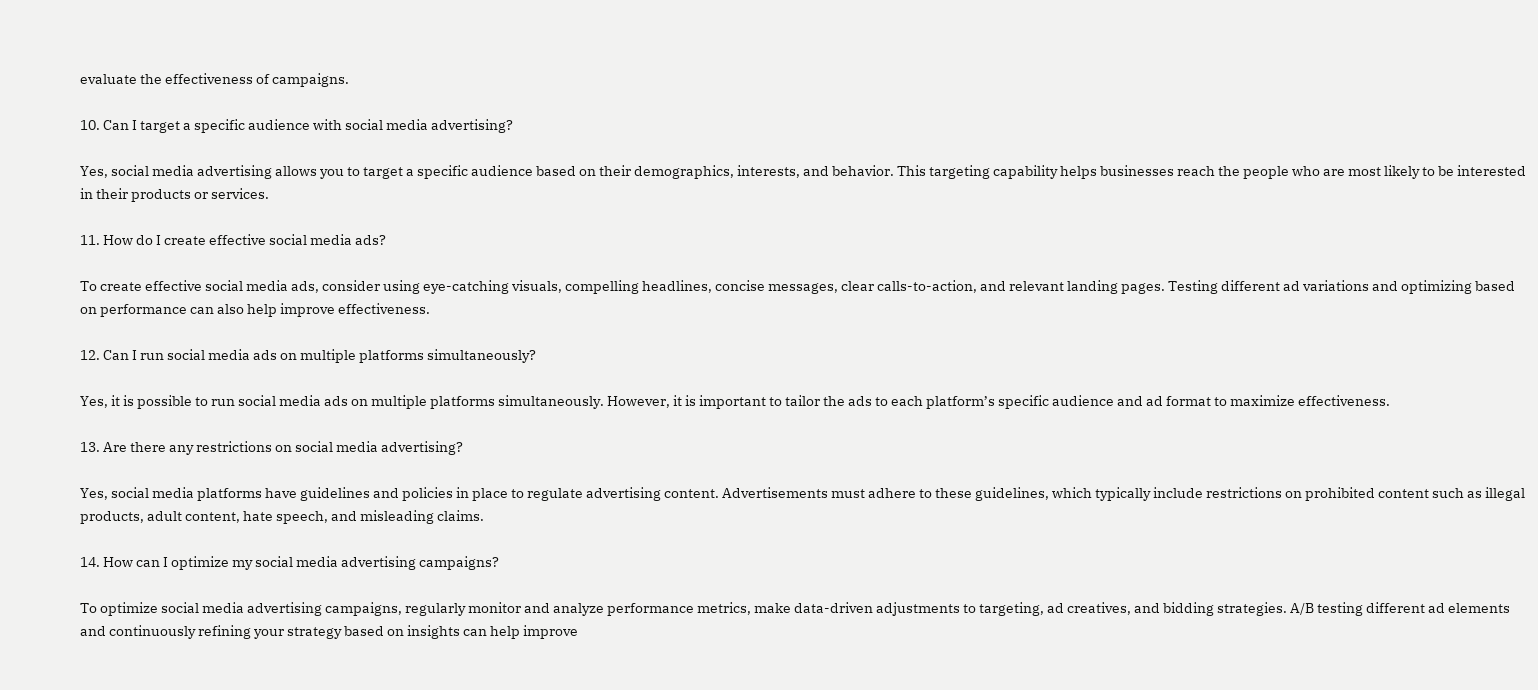evaluate the effectiveness of campaigns.

10. Can I target a specific audience with social media advertising?

Yes, social media advertising allows you to target a specific audience based on their demographics, interests, and behavior. This targeting capability helps businesses reach the people who are most likely to be interested in their products or services.

11. How do I create effective social media ads?

To create effective social media ads, consider using eye-catching visuals, compelling headlines, concise messages, clear calls-to-action, and relevant landing pages. Testing different ad variations and optimizing based on performance can also help improve effectiveness.

12. Can I run social media ads on multiple platforms simultaneously?

Yes, it is possible to run social media ads on multiple platforms simultaneously. However, it is important to tailor the ads to each platform’s specific audience and ad format to maximize effectiveness.

13. Are there any restrictions on social media advertising?

Yes, social media platforms have guidelines and policies in place to regulate advertising content. Advertisements must adhere to these guidelines, which typically include restrictions on prohibited content such as illegal products, adult content, hate speech, and misleading claims.

14. How can I optimize my social media advertising campaigns?

To optimize social media advertising campaigns, regularly monitor and analyze performance metrics, make data-driven adjustments to targeting, ad creatives, and bidding strategies. A/B testing different ad elements and continuously refining your strategy based on insights can help improve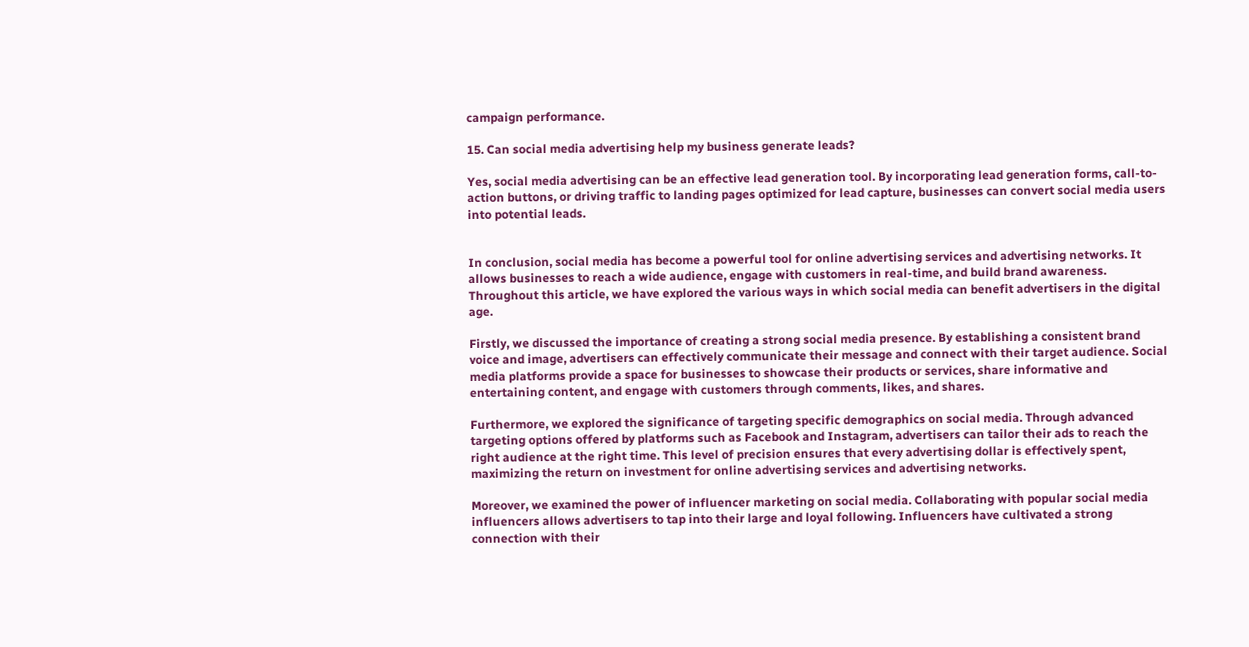campaign performance.

15. Can social media advertising help my business generate leads?

Yes, social media advertising can be an effective lead generation tool. By incorporating lead generation forms, call-to-action buttons, or driving traffic to landing pages optimized for lead capture, businesses can convert social media users into potential leads.


In conclusion, social media has become a powerful tool for online advertising services and advertising networks. It allows businesses to reach a wide audience, engage with customers in real-time, and build brand awareness. Throughout this article, we have explored the various ways in which social media can benefit advertisers in the digital age.

Firstly, we discussed the importance of creating a strong social media presence. By establishing a consistent brand voice and image, advertisers can effectively communicate their message and connect with their target audience. Social media platforms provide a space for businesses to showcase their products or services, share informative and entertaining content, and engage with customers through comments, likes, and shares.

Furthermore, we explored the significance of targeting specific demographics on social media. Through advanced targeting options offered by platforms such as Facebook and Instagram, advertisers can tailor their ads to reach the right audience at the right time. This level of precision ensures that every advertising dollar is effectively spent, maximizing the return on investment for online advertising services and advertising networks.

Moreover, we examined the power of influencer marketing on social media. Collaborating with popular social media influencers allows advertisers to tap into their large and loyal following. Influencers have cultivated a strong connection with their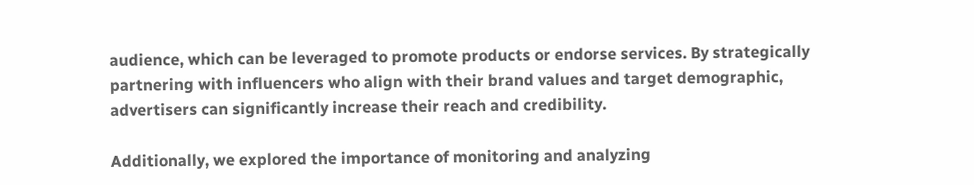audience, which can be leveraged to promote products or endorse services. By strategically partnering with influencers who align with their brand values and target demographic, advertisers can significantly increase their reach and credibility.

Additionally, we explored the importance of monitoring and analyzing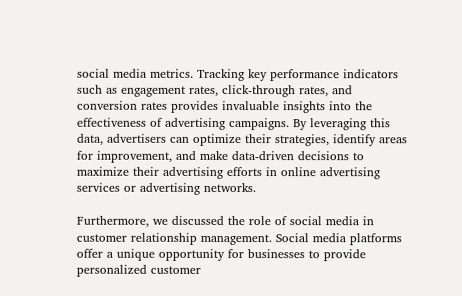social media metrics. Tracking key performance indicators such as engagement rates, click-through rates, and conversion rates provides invaluable insights into the effectiveness of advertising campaigns. By leveraging this data, advertisers can optimize their strategies, identify areas for improvement, and make data-driven decisions to maximize their advertising efforts in online advertising services or advertising networks.

Furthermore, we discussed the role of social media in customer relationship management. Social media platforms offer a unique opportunity for businesses to provide personalized customer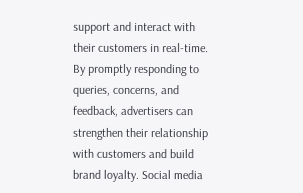support and interact with their customers in real-time. By promptly responding to queries, concerns, and feedback, advertisers can strengthen their relationship with customers and build brand loyalty. Social media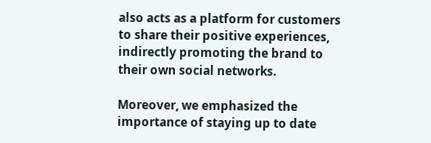also acts as a platform for customers to share their positive experiences, indirectly promoting the brand to their own social networks.

Moreover, we emphasized the importance of staying up to date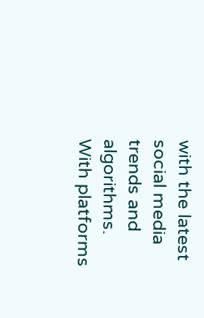with the latest social media trends and algorithms. With platforms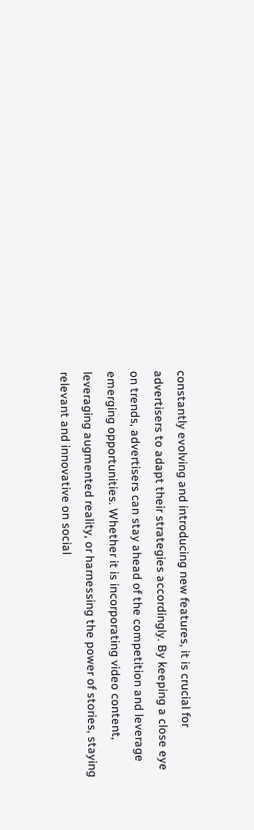constantly evolving and introducing new features, it is crucial for advertisers to adapt their strategies accordingly. By keeping a close eye on trends, advertisers can stay ahead of the competition and leverage emerging opportunities. Whether it is incorporating video content, leveraging augmented reality, or harnessing the power of stories, staying relevant and innovative on social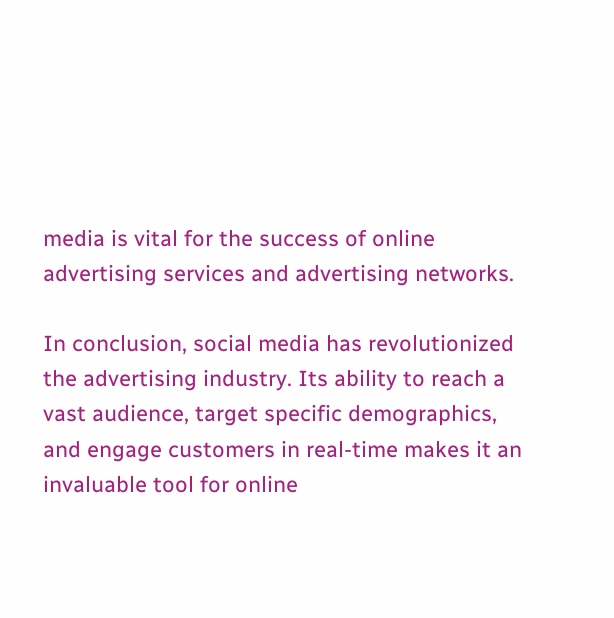media is vital for the success of online advertising services and advertising networks.

In conclusion, social media has revolutionized the advertising industry. Its ability to reach a vast audience, target specific demographics, and engage customers in real-time makes it an invaluable tool for online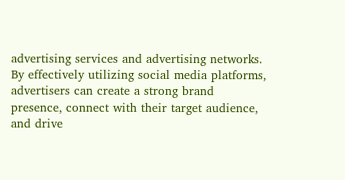advertising services and advertising networks. By effectively utilizing social media platforms, advertisers can create a strong brand presence, connect with their target audience, and drive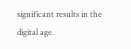significant results in the digital age.